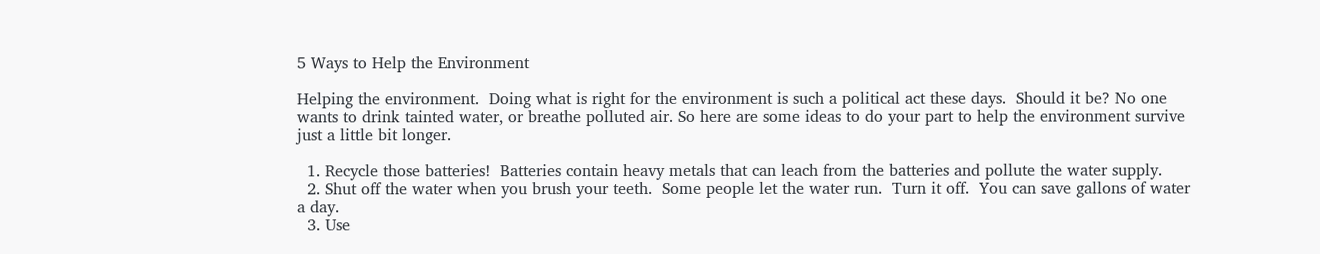5 Ways to Help the Environment

Helping the environment.  Doing what is right for the environment is such a political act these days.  Should it be? No one wants to drink tainted water, or breathe polluted air. So here are some ideas to do your part to help the environment survive just a little bit longer.

  1. Recycle those batteries!  Batteries contain heavy metals that can leach from the batteries and pollute the water supply.
  2. Shut off the water when you brush your teeth.  Some people let the water run.  Turn it off.  You can save gallons of water a day.
  3. Use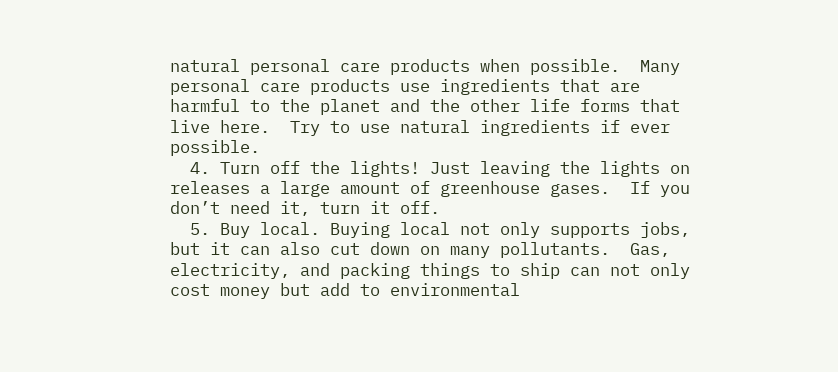natural personal care products when possible.  Many personal care products use ingredients that are harmful to the planet and the other life forms that live here.  Try to use natural ingredients if ever possible.
  4. Turn off the lights! Just leaving the lights on releases a large amount of greenhouse gases.  If you don’t need it, turn it off.
  5. Buy local. Buying local not only supports jobs, but it can also cut down on many pollutants.  Gas, electricity, and packing things to ship can not only cost money but add to environmental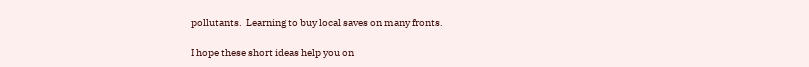pollutants.  Learning to buy local saves on many fronts.

I hope these short ideas help you on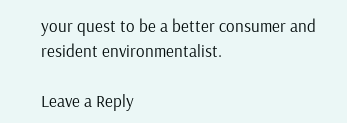your quest to be a better consumer and resident environmentalist.

Leave a Reply